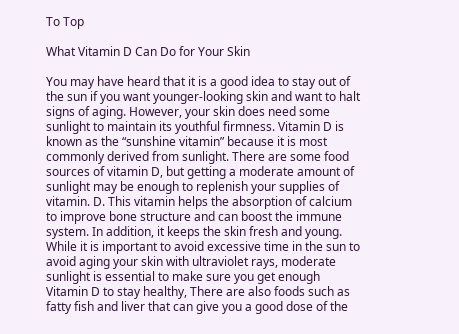To Top

What Vitamin D Can Do for Your Skin

You may have heard that it is a good idea to stay out of the sun if you want younger-looking skin and want to halt signs of aging. However, your skin does need some sunlight to maintain its youthful firmness. Vitamin D is known as the “sunshine vitamin” because it is most commonly derived from sunlight. There are some food sources of vitamin D, but getting a moderate amount of sunlight may be enough to replenish your supplies of vitamin. D. This vitamin helps the absorption of calcium to improve bone structure and can boost the immune system. In addition, it keeps the skin fresh and young. While it is important to avoid excessive time in the sun to avoid aging your skin with ultraviolet rays, moderate sunlight is essential to make sure you get enough Vitamin D to stay healthy, There are also foods such as fatty fish and liver that can give you a good dose of the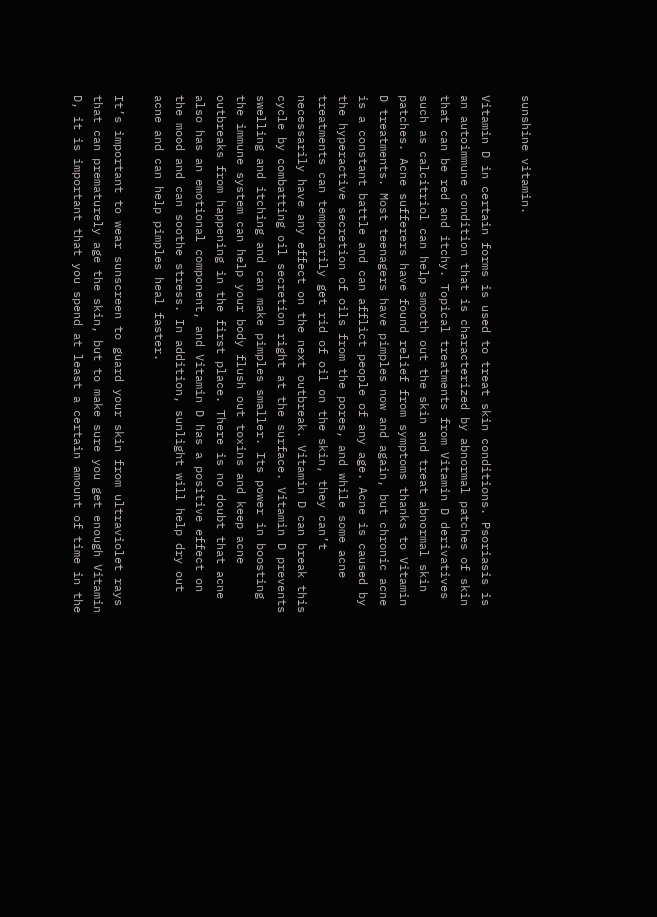sunshine vitamin.

Vitamin D in certain forms is used to treat skin conditions. Psoriasis is an autoimmune condition that is characterized by abnormal patches of skin that can be red and itchy. Topical treatments from Vitamin D derivatives such as calcitriol can help smooth out the skin and treat abnormal skin patches. Acne sufferers have found relief from symptoms thanks to Vitamin D treatments. Most teenagers have pimples now and again, but chronic acne is a constant battle and can afflict people of any age. Acne is caused by the hyperactive secretion of oils from the pores, and while some acne treatments can temporarily get rid of oil on the skin, they can’t necessarily have any effect on the next outbreak. Vitamin D can break this cycle by combatting oil secretion right at the surface. Vitamin D prevents swelling and itching and can make pimples smaller. Its power in boosting the immune system can help your body flush out toxins and keep acne outbreaks from happening in the first place. There is no doubt that acne also has an emotional component, and Vitamin D has a positive effect on the mood and can soothe stress. In addition, sunlight will help dry out acne and can help pimples heal faster.

It’s important to wear sunscreen to guard your skin from ultraviolet rays that can prematurely age the skin, but to make sure you get enough Vitamin D, it is important that you spend at least a certain amount of time in the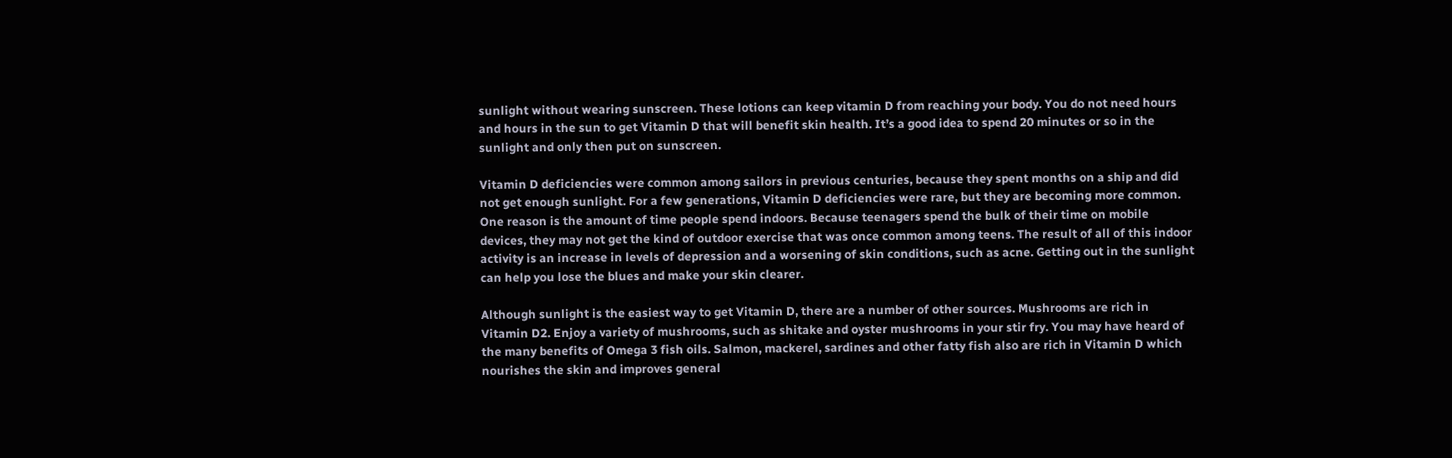sunlight without wearing sunscreen. These lotions can keep vitamin D from reaching your body. You do not need hours and hours in the sun to get Vitamin D that will benefit skin health. It’s a good idea to spend 20 minutes or so in the sunlight and only then put on sunscreen.

Vitamin D deficiencies were common among sailors in previous centuries, because they spent months on a ship and did not get enough sunlight. For a few generations, Vitamin D deficiencies were rare, but they are becoming more common. One reason is the amount of time people spend indoors. Because teenagers spend the bulk of their time on mobile devices, they may not get the kind of outdoor exercise that was once common among teens. The result of all of this indoor activity is an increase in levels of depression and a worsening of skin conditions, such as acne. Getting out in the sunlight can help you lose the blues and make your skin clearer.

Although sunlight is the easiest way to get Vitamin D, there are a number of other sources. Mushrooms are rich in Vitamin D2. Enjoy a variety of mushrooms, such as shitake and oyster mushrooms in your stir fry. You may have heard of the many benefits of Omega 3 fish oils. Salmon, mackerel, sardines and other fatty fish also are rich in Vitamin D which nourishes the skin and improves general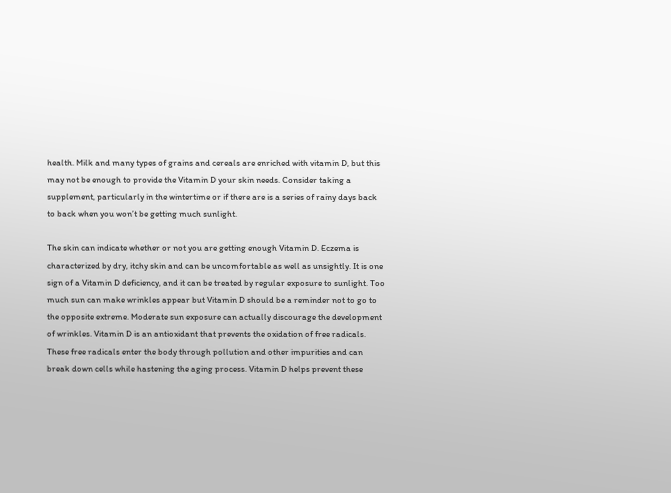health. Milk and many types of grains and cereals are enriched with vitamin D, but this may not be enough to provide the Vitamin D your skin needs. Consider taking a supplement, particularly in the wintertime or if there are is a series of rainy days back to back when you won’t be getting much sunlight.

The skin can indicate whether or not you are getting enough Vitamin D. Eczema is characterized by dry, itchy skin and can be uncomfortable as well as unsightly. It is one sign of a Vitamin D deficiency, and it can be treated by regular exposure to sunlight. Too much sun can make wrinkles appear but Vitamin D should be a reminder not to go to the opposite extreme. Moderate sun exposure can actually discourage the development of wrinkles. Vitamin D is an antioxidant that prevents the oxidation of free radicals. These free radicals enter the body through pollution and other impurities and can break down cells while hastening the aging process. Vitamin D helps prevent these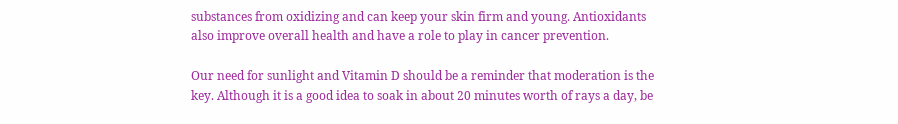substances from oxidizing and can keep your skin firm and young. Antioxidants also improve overall health and have a role to play in cancer prevention.

Our need for sunlight and Vitamin D should be a reminder that moderation is the key. Although it is a good idea to soak in about 20 minutes worth of rays a day, be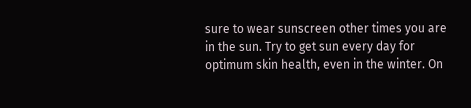sure to wear sunscreen other times you are in the sun. Try to get sun every day for optimum skin health, even in the winter. On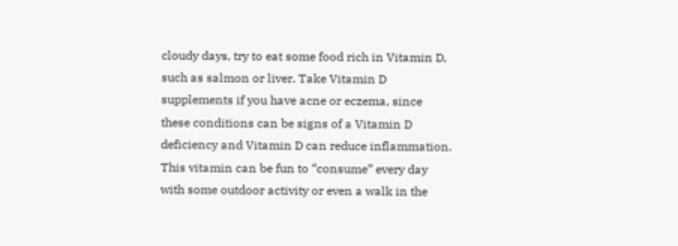cloudy days, try to eat some food rich in Vitamin D, such as salmon or liver. Take Vitamin D supplements if you have acne or eczema, since these conditions can be signs of a Vitamin D deficiency and Vitamin D can reduce inflammation. This vitamin can be fun to “consume” every day with some outdoor activity or even a walk in the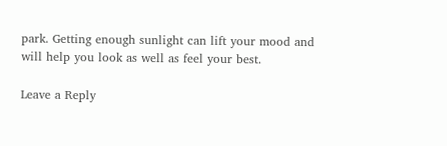park. Getting enough sunlight can lift your mood and will help you look as well as feel your best.

Leave a Reply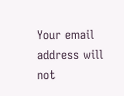Your email address will not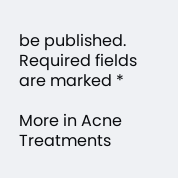be published. Required fields are marked *

More in Acne Treatments